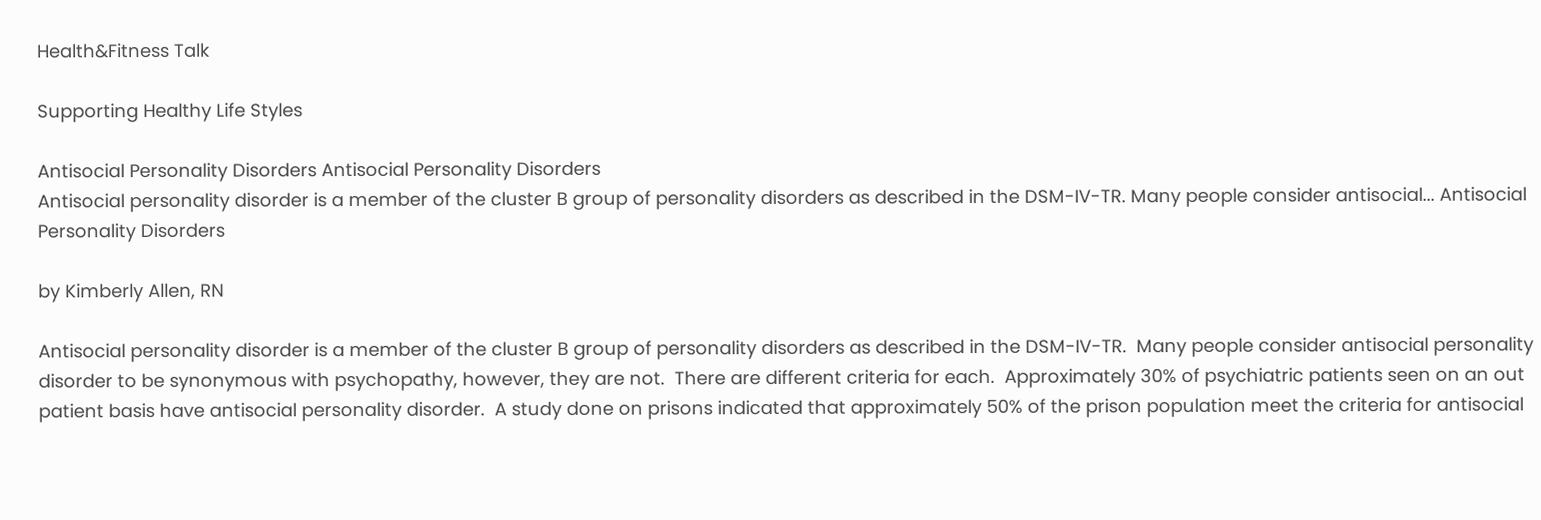Health&Fitness Talk

Supporting Healthy Life Styles

Antisocial Personality Disorders Antisocial Personality Disorders
Antisocial personality disorder is a member of the cluster B group of personality disorders as described in the DSM-IV-TR. Many people consider antisocial... Antisocial Personality Disorders

by Kimberly Allen, RN

Antisocial personality disorder is a member of the cluster B group of personality disorders as described in the DSM-IV-TR.  Many people consider antisocial personality disorder to be synonymous with psychopathy, however, they are not.  There are different criteria for each.  Approximately 30% of psychiatric patients seen on an out patient basis have antisocial personality disorder.  A study done on prisons indicated that approximately 50% of the prison population meet the criteria for antisocial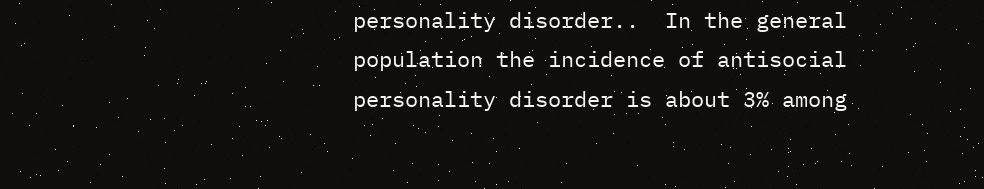personality disorder..  In the general population the incidence of antisocial personality disorder is about 3% among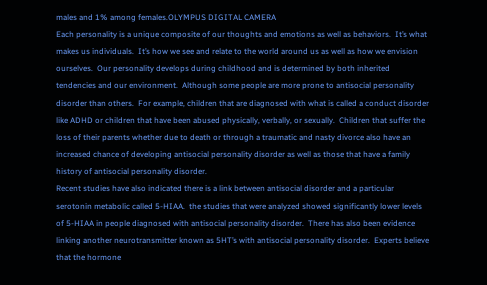males and 1% among females.OLYMPUS DIGITAL CAMERA
Each personality is a unique composite of our thoughts and emotions as well as behaviors.  It’s what makes us individuals.  It’s how we see and relate to the world around us as well as how we envision ourselves.  Our personality develops during childhood and is determined by both inherited tendencies and our environment.  Although some people are more prone to antisocial personality disorder than others.  For example, children that are diagnosed with what is called a conduct disorder like ADHD or children that have been abused physically, verbally, or sexually.  Children that suffer the loss of their parents whether due to death or through a traumatic and nasty divorce also have an increased chance of developing antisocial personality disorder as well as those that have a family history of antisocial personality disorder.
Recent studies have also indicated there is a link between antisocial disorder and a particular serotonin metabolic called 5-HIAA.  the studies that were analyzed showed significantly lower levels of 5-HIAA in people diagnosed with antisocial personality disorder.  There has also been evidence linking another neurotransmitter known as 5HT’s with antisocial personality disorder.  Experts believe that the hormone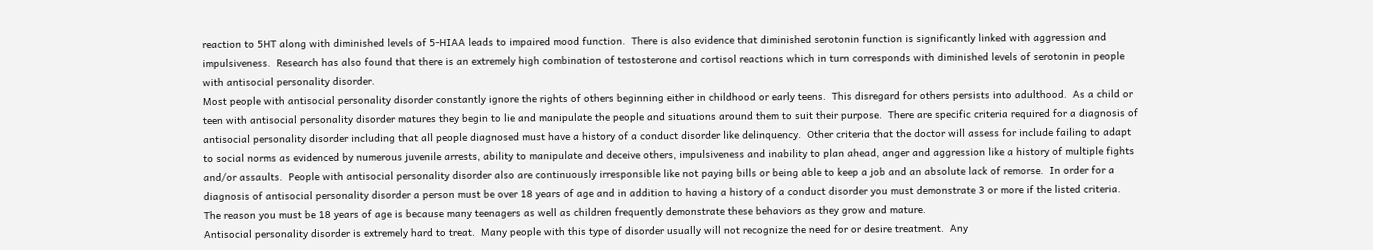reaction to 5HT along with diminished levels of 5-HIAA leads to impaired mood function.  There is also evidence that diminished serotonin function is significantly linked with aggression and impulsiveness.  Research has also found that there is an extremely high combination of testosterone and cortisol reactions which in turn corresponds with diminished levels of serotonin in people with antisocial personality disorder.
Most people with antisocial personality disorder constantly ignore the rights of others beginning either in childhood or early teens.  This disregard for others persists into adulthood.  As a child or teen with antisocial personality disorder matures they begin to lie and manipulate the people and situations around them to suit their purpose.  There are specific criteria required for a diagnosis of antisocial personality disorder including that all people diagnosed must have a history of a conduct disorder like delinquency.  Other criteria that the doctor will assess for include failing to adapt to social norms as evidenced by numerous juvenile arrests, ability to manipulate and deceive others, impulsiveness and inability to plan ahead, anger and aggression like a history of multiple fights and/or assaults.  People with antisocial personality disorder also are continuously irresponsible like not paying bills or being able to keep a job and an absolute lack of remorse.  In order for a diagnosis of antisocial personality disorder a person must be over 18 years of age and in addition to having a history of a conduct disorder you must demonstrate 3 or more if the listed criteria.  The reason you must be 18 years of age is because many teenagers as well as children frequently demonstrate these behaviors as they grow and mature.
Antisocial personality disorder is extremely hard to treat.  Many people with this type of disorder usually will not recognize the need for or desire treatment.  Any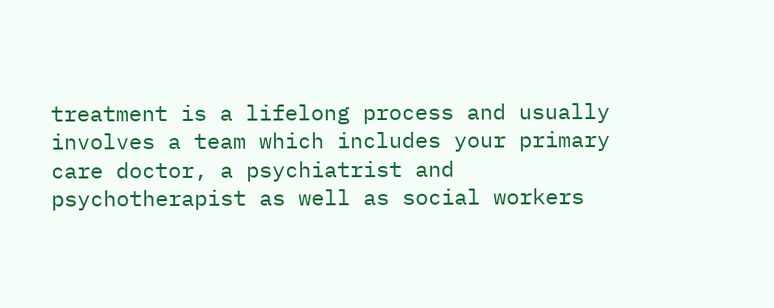treatment is a lifelong process and usually involves a team which includes your primary care doctor, a psychiatrist and psychotherapist as well as social workers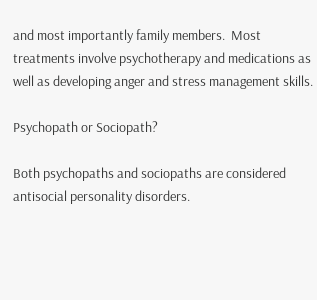and most importantly family members.  Most treatments involve psychotherapy and medications as well as developing anger and stress management skills.

Psychopath or Sociopath?

Both psychopaths and sociopaths are considered antisocial personality disorders.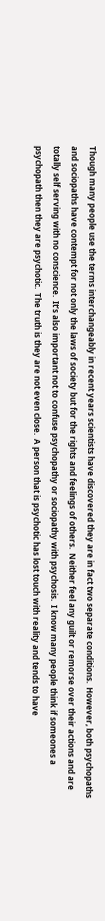Though many people use the terms interchangeably in recent years scientists have discovered they are in fact two separate conditions.  However, both psychopaths and sociopaths have contempt for not only the laws of society but for the rights and feelings of others.  Neither feel any guilt or remorse over their actions and are totally self serving with no conscience.  It’s also important not to confuse psychopathy or sociopathy with psychosis.  I know many people think if someones a psychopath then they are psychotic.  The truth is they are not even close.  A person that is psychotic has lost touch with reality and tends to have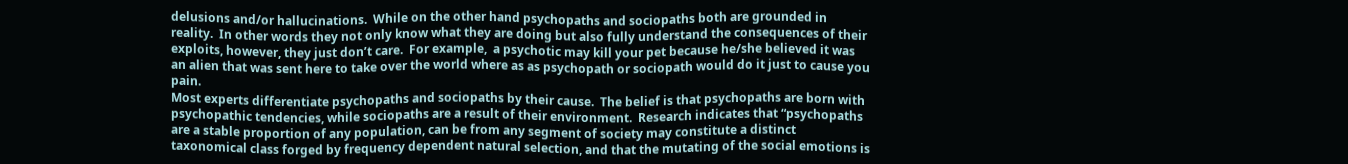delusions and/or hallucinations.  While on the other hand psychopaths and sociopaths both are grounded in reality.  In other words they not only know what they are doing but also fully understand the consequences of their exploits, however, they just don’t care.  For example,  a psychotic may kill your pet because he/she believed it was an alien that was sent here to take over the world where as as psychopath or sociopath would do it just to cause you pain.
Most experts differentiate psychopaths and sociopaths by their cause.  The belief is that psychopaths are born with psychopathic tendencies, while sociopaths are a result of their environment.  Research indicates that “psychopaths are a stable proportion of any population, can be from any segment of society may constitute a distinct taxonomical class forged by frequency dependent natural selection, and that the mutating of the social emotions is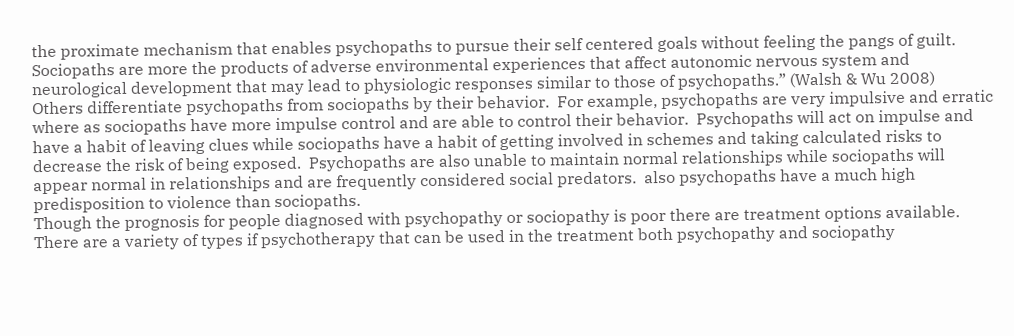the proximate mechanism that enables psychopaths to pursue their self centered goals without feeling the pangs of guilt.  Sociopaths are more the products of adverse environmental experiences that affect autonomic nervous system and neurological development that may lead to physiologic responses similar to those of psychopaths.” (Walsh & Wu 2008)   Others differentiate psychopaths from sociopaths by their behavior.  For example, psychopaths are very impulsive and erratic where as sociopaths have more impulse control and are able to control their behavior.  Psychopaths will act on impulse and have a habit of leaving clues while sociopaths have a habit of getting involved in schemes and taking calculated risks to decrease the risk of being exposed.  Psychopaths are also unable to maintain normal relationships while sociopaths will appear normal in relationships and are frequently considered social predators.  also psychopaths have a much high predisposition to violence than sociopaths.
Though the prognosis for people diagnosed with psychopathy or sociopathy is poor there are treatment options available.  There are a variety of types if psychotherapy that can be used in the treatment both psychopathy and sociopathy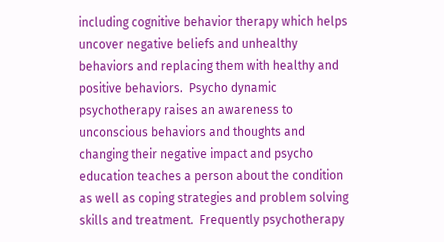including cognitive behavior therapy which helps uncover negative beliefs and unhealthy behaviors and replacing them with healthy and positive behaviors.  Psycho dynamic psychotherapy raises an awareness to unconscious behaviors and thoughts and changing their negative impact and psycho education teaches a person about the condition as well as coping strategies and problem solving skills and treatment.  Frequently psychotherapy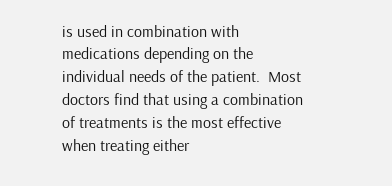is used in combination with medications depending on the individual needs of the patient.  Most doctors find that using a combination of treatments is the most effective when treating either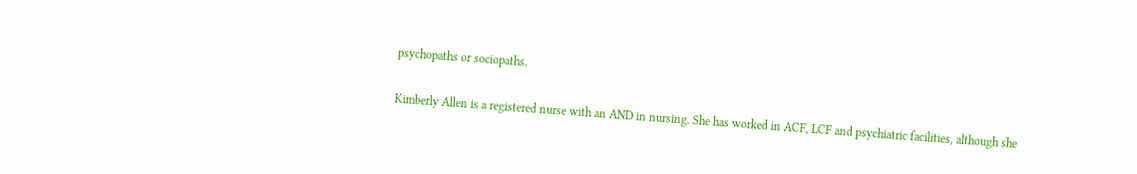psychopaths or sociopaths.

Kimberly Allen is a registered nurse with an AND in nursing. She has worked in ACF, LCF and psychiatric facilities, although she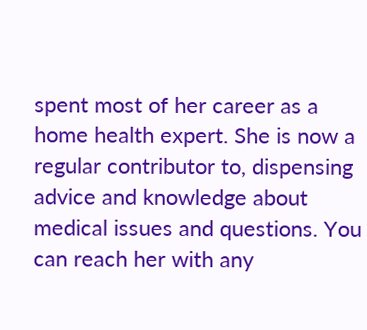spent most of her career as a home health expert. She is now a regular contributor to, dispensing advice and knowledge about medical issues and questions. You can reach her with any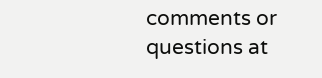comments or questions at